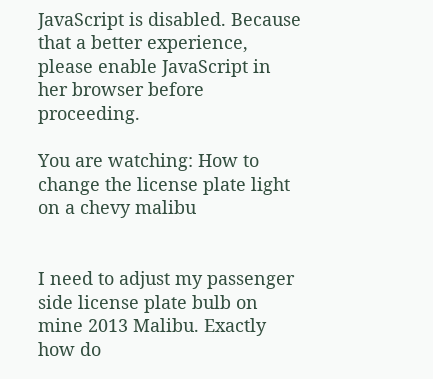JavaScript is disabled. Because that a better experience, please enable JavaScript in her browser before proceeding.

You are watching: How to change the license plate light on a chevy malibu


I need to adjust my passenger side license plate bulb on mine 2013 Malibu. Exactly how do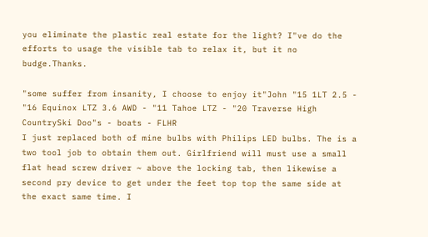you eliminate the plastic real estate for the light? I"ve do the efforts to usage the visible tab to relax it, but it no budge.Thanks.

"some suffer from insanity, I choose to enjoy it"John "15 1LT 2.5 - "16 Equinox LTZ 3.6 AWD - "11 Tahoe LTZ - "20 Traverse High CountrySki Doo"s - boats - FLHR
I just replaced both of mine bulbs with Philips LED bulbs. The is a two tool job to obtain them out. Girlfriend will must use a small flat head screw driver ~ above the locking tab, then likewise a second pry device to get under the feet top top the same side at the exact same time. I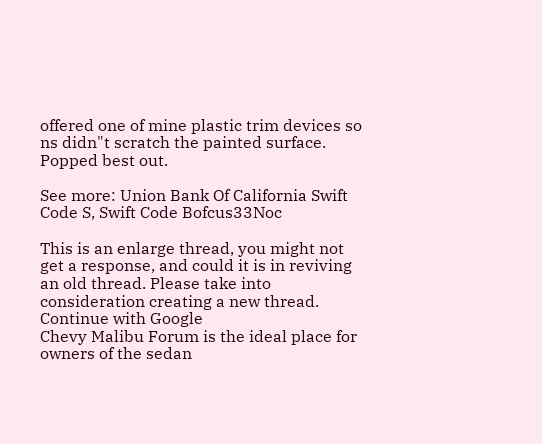offered one of mine plastic trim devices so ns didn"t scratch the painted surface. Popped best out.

See more: Union Bank Of California Swift Code S, Swift Code Bofcus33Noc

This is an enlarge thread, you might not get a response, and could it is in reviving an old thread. Please take into consideration creating a new thread.
Continue with Google
Chevy Malibu Forum is the ideal place for owners of the sedan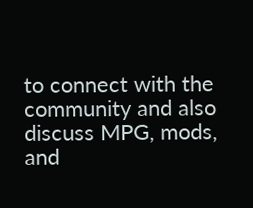to connect with the community and also discuss MPG, mods, and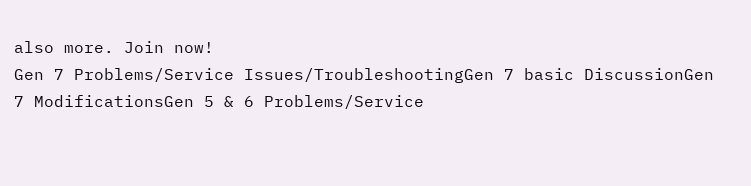also more. Join now!
Gen 7 Problems/Service Issues/TroubleshootingGen 7 basic DiscussionGen 7 ModificationsGen 5 & 6 Problems/Service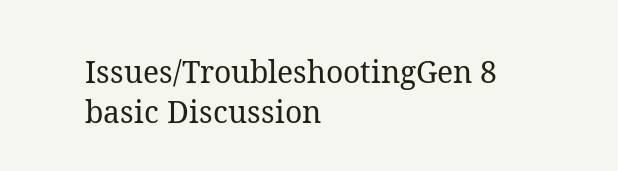Issues/TroubleshootingGen 8 basic Discussion